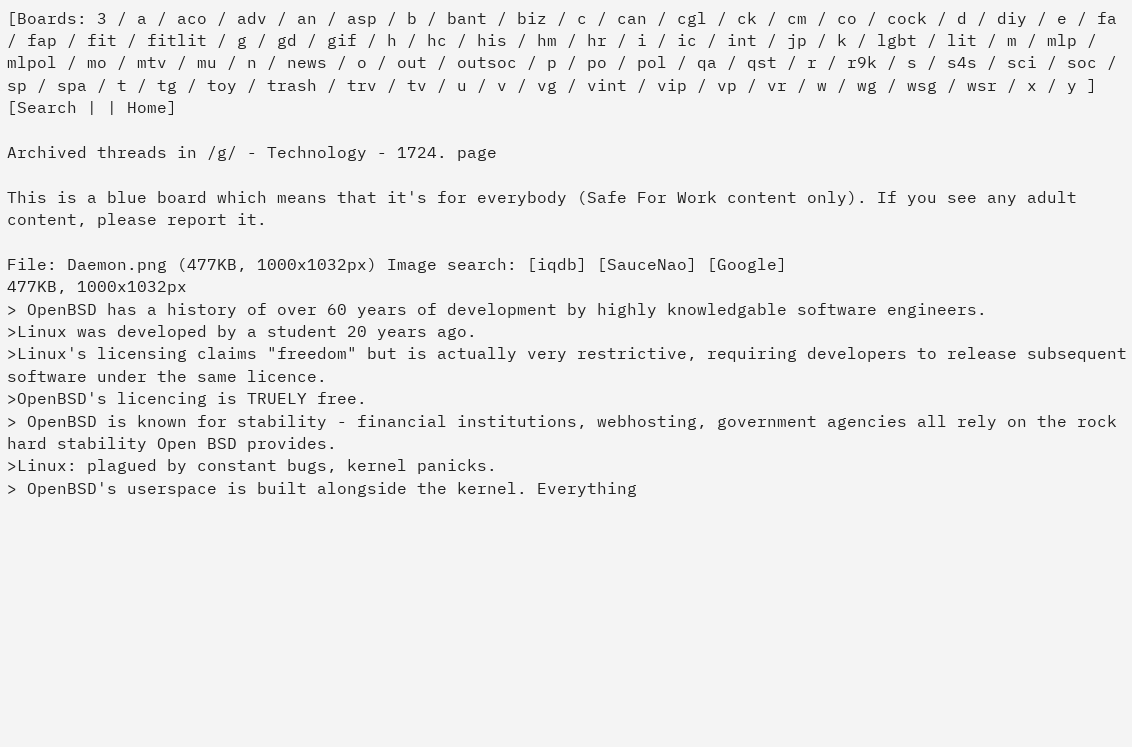[Boards: 3 / a / aco / adv / an / asp / b / bant / biz / c / can / cgl / ck / cm / co / cock / d / diy / e / fa / fap / fit / fitlit / g / gd / gif / h / hc / his / hm / hr / i / ic / int / jp / k / lgbt / lit / m / mlp / mlpol / mo / mtv / mu / n / news / o / out / outsoc / p / po / pol / qa / qst / r / r9k / s / s4s / sci / soc / sp / spa / t / tg / toy / trash / trv / tv / u / v / vg / vint / vip / vp / vr / w / wg / wsg / wsr / x / y ] [Search | | Home]

Archived threads in /g/ - Technology - 1724. page

This is a blue board which means that it's for everybody (Safe For Work content only). If you see any adult content, please report it.

File: Daemon.png (477KB, 1000x1032px) Image search: [iqdb] [SauceNao] [Google]
477KB, 1000x1032px
> OpenBSD has a history of over 60 years of development by highly knowledgable software engineers.
>Linux was developed by a student 20 years ago.
>Linux's licensing claims "freedom" but is actually very restrictive, requiring developers to release subsequent software under the same licence.
>OpenBSD's licencing is TRUELY free.
> OpenBSD is known for stability - financial institutions, webhosting, government agencies all rely on the rock hard stability Open BSD provides.
>Linux: plagued by constant bugs, kernel panicks.
> OpenBSD's userspace is built alongside the kernel. Everything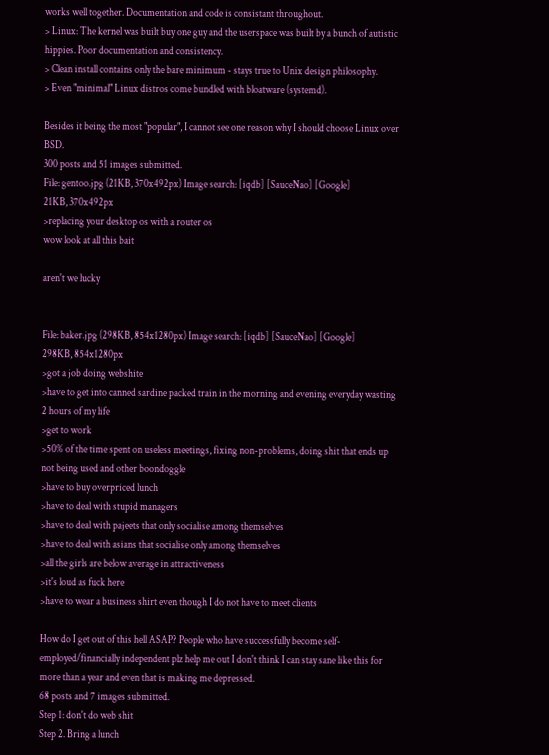works well together. Documentation and code is consistant throughout.
> Linux: The kernel was built buy one guy and the userspace was built by a bunch of autistic hippies. Poor documentation and consistency.
> Clean install contains only the bare minimum - stays true to Unix design philosophy.
> Even "minimal" Linux distros come bundled with bloatware (systemd).

Besides it being the most "popular", I cannot see one reason why I should choose Linux over BSD.
300 posts and 51 images submitted.
File: gentoo.jpg (21KB, 370x492px) Image search: [iqdb] [SauceNao] [Google]
21KB, 370x492px
>replacing your desktop os with a router os
wow look at all this bait

aren't we lucky


File: baker.jpg (298KB, 854x1280px) Image search: [iqdb] [SauceNao] [Google]
298KB, 854x1280px
>got a job doing webshite
>have to get into canned sardine packed train in the morning and evening everyday wasting 2 hours of my life
>get to work
>50% of the time spent on useless meetings, fixing non-problems, doing shit that ends up not being used and other boondoggle
>have to buy overpriced lunch
>have to deal with stupid managers
>have to deal with pajeets that only socialise among themselves
>have to deal with asians that socialise only among themselves
>all the girls are below average in attractiveness
>it's loud as fuck here
>have to wear a business shirt even though I do not have to meet clients

How do I get out of this hell ASAP? People who have successfully become self-employed/financially independent plz help me out I don't think I can stay sane like this for more than a year and even that is making me depressed.
68 posts and 7 images submitted.
Step 1: don't do web shit
Step 2. Bring a lunch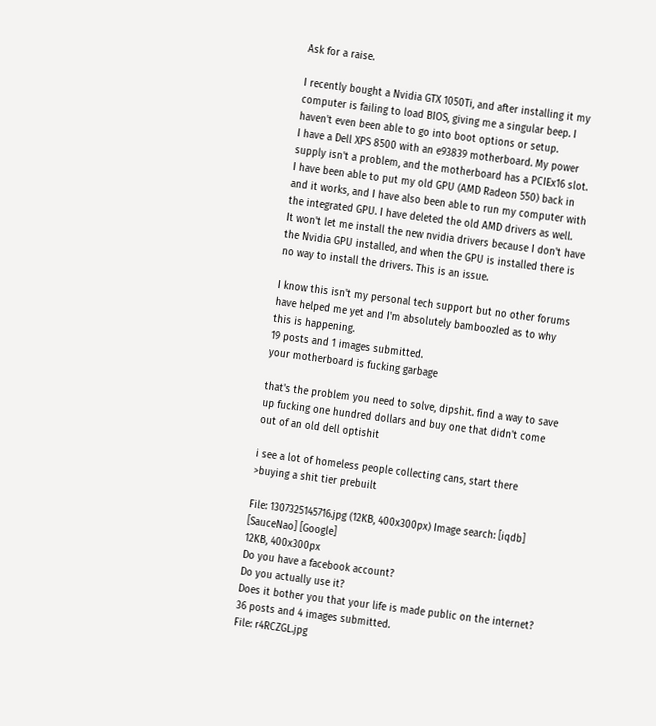Ask for a raise.

I recently bought a Nvidia GTX 1050Ti, and after installing it my computer is failing to load BIOS, giving me a singular beep. I haven't even been able to go into boot options or setup.
I have a Dell XPS 8500 with an e93839 motherboard. My power supply isn't a problem, and the motherboard has a PCIEx16 slot.
I have been able to put my old GPU (AMD Radeon 550) back in and it works, and I have also been able to run my computer with the integrated GPU. I have deleted the old AMD drivers as well.
It won't let me install the new nvidia drivers because I don't have the Nvidia GPU installed, and when the GPU is installed there is no way to install the drivers. This is an issue.

I know this isn't my personal tech support but no other forums have helped me yet and I'm absolutely bamboozled as to why this is happening.
19 posts and 1 images submitted.
your motherboard is fucking garbage

that's the problem you need to solve, dipshit. find a way to save up fucking one hundred dollars and buy one that didn't come out of an old dell optishit

i see a lot of homeless people collecting cans, start there
>buying a shit tier prebuilt

File: 1307325145716.jpg (12KB, 400x300px) Image search: [iqdb] [SauceNao] [Google]
12KB, 400x300px
Do you have a facebook account?
Do you actually use it?
Does it bother you that your life is made public on the internet?
36 posts and 4 images submitted.
File: r4RCZGL.jpg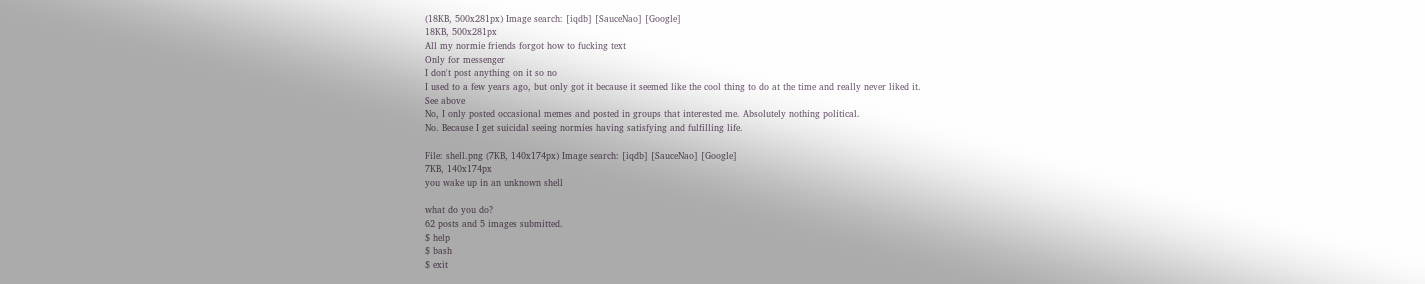(18KB, 500x281px) Image search: [iqdb] [SauceNao] [Google]
18KB, 500x281px
All my normie friends forgot how to fucking text
Only for messenger
I don't post anything on it so no
I used to a few years ago, but only got it because it seemed like the cool thing to do at the time and really never liked it.
See above
No, I only posted occasional memes and posted in groups that interested me. Absolutely nothing political.
No. Because I get suicidal seeing normies having satisfying and fulfilling life.

File: shell.png (7KB, 140x174px) Image search: [iqdb] [SauceNao] [Google]
7KB, 140x174px
you wake up in an unknown shell

what do you do?
62 posts and 5 images submitted.
$ help
$ bash
$ exit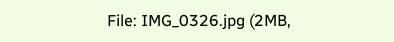File: IMG_0326.jpg (2MB,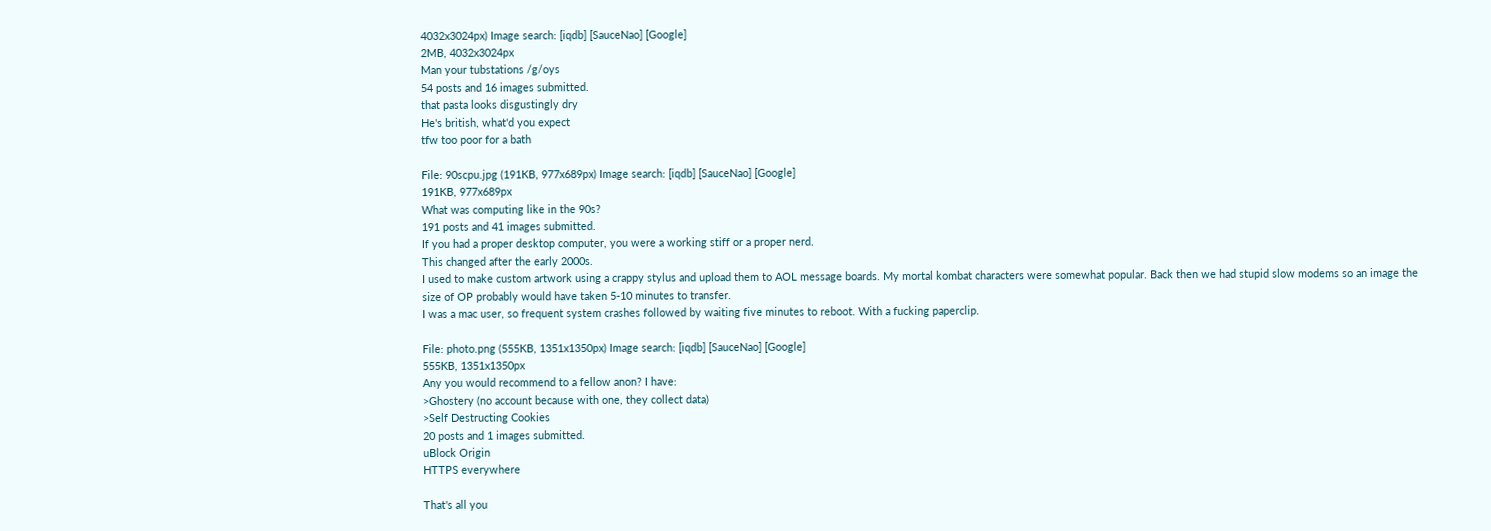4032x3024px) Image search: [iqdb] [SauceNao] [Google]
2MB, 4032x3024px
Man your tubstations /g/oys
54 posts and 16 images submitted.
that pasta looks disgustingly dry
He's british, what'd you expect
tfw too poor for a bath

File: 90scpu.jpg (191KB, 977x689px) Image search: [iqdb] [SauceNao] [Google]
191KB, 977x689px
What was computing like in the 90s?
191 posts and 41 images submitted.
If you had a proper desktop computer, you were a working stiff or a proper nerd.
This changed after the early 2000s.
I used to make custom artwork using a crappy stylus and upload them to AOL message boards. My mortal kombat characters were somewhat popular. Back then we had stupid slow modems so an image the size of OP probably would have taken 5-10 minutes to transfer.
I was a mac user, so frequent system crashes followed by waiting five minutes to reboot. With a fucking paperclip.

File: photo.png (555KB, 1351x1350px) Image search: [iqdb] [SauceNao] [Google]
555KB, 1351x1350px
Any you would recommend to a fellow anon? I have:
>Ghostery (no account because with one, they collect data)
>Self Destructing Cookies
20 posts and 1 images submitted.
uBlock Origin
HTTPS everywhere

That's all you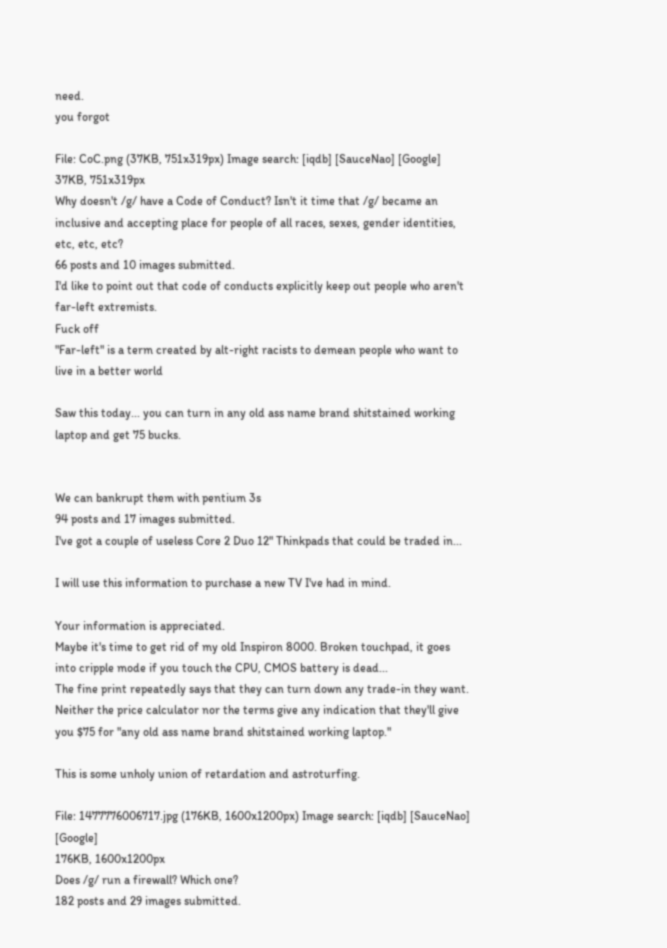need.
you forgot

File: CoC.png (37KB, 751x319px) Image search: [iqdb] [SauceNao] [Google]
37KB, 751x319px
Why doesn't /g/ have a Code of Conduct? Isn't it time that /g/ became an inclusive and accepting place for people of all races, sexes, gender identities, etc, etc, etc?
66 posts and 10 images submitted.
I'd like to point out that code of conducts explicitly keep out people who aren't far-left extremists.
Fuck off
"Far-left" is a term created by alt-right racists to demean people who want to live in a better world

Saw this today... you can turn in any old ass name brand shitstained working laptop and get 75 bucks.


We can bankrupt them with pentium 3s
94 posts and 17 images submitted.
I've got a couple of useless Core 2 Duo 12" Thinkpads that could be traded in...

I will use this information to purchase a new TV I've had in mind.

Your information is appreciated.
Maybe it's time to get rid of my old Inspiron 8000. Broken touchpad, it goes into cripple mode if you touch the CPU, CMOS battery is dead...
The fine print repeatedly says that they can turn down any trade-in they want. Neither the price calculator nor the terms give any indication that they'll give you $75 for "any old ass name brand shitstained working laptop."

This is some unholy union of retardation and astroturfing.

File: 1477776006717.jpg (176KB, 1600x1200px) Image search: [iqdb] [SauceNao] [Google]
176KB, 1600x1200px
Does /g/ run a firewall? Which one?
182 posts and 29 images submitted.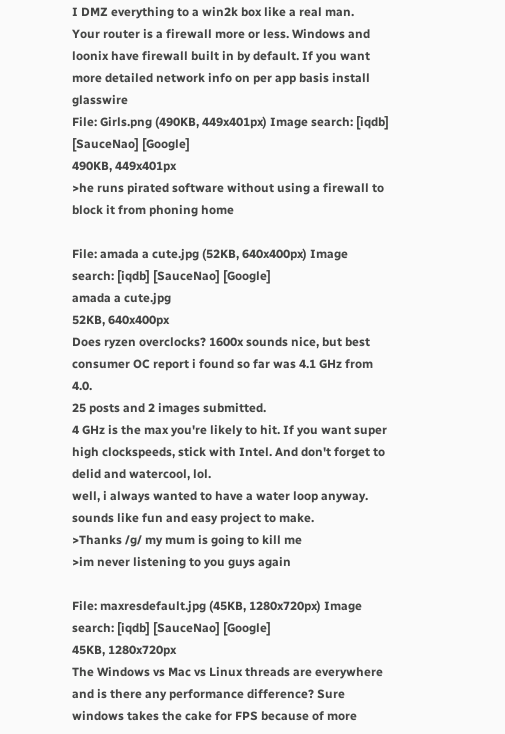I DMZ everything to a win2k box like a real man.
Your router is a firewall more or less. Windows and loonix have firewall built in by default. If you want more detailed network info on per app basis install glasswire
File: Girls.png (490KB, 449x401px) Image search: [iqdb] [SauceNao] [Google]
490KB, 449x401px
>he runs pirated software without using a firewall to block it from phoning home

File: amada a cute.jpg (52KB, 640x400px) Image search: [iqdb] [SauceNao] [Google]
amada a cute.jpg
52KB, 640x400px
Does ryzen overclocks? 1600x sounds nice, but best consumer OC report i found so far was 4.1 GHz from 4.0.
25 posts and 2 images submitted.
4 GHz is the max you're likely to hit. If you want super high clockspeeds, stick with Intel. And don't forget to delid and watercool, lol.
well, i always wanted to have a water loop anyway. sounds like fun and easy project to make.
>Thanks /g/ my mum is going to kill me
>im never listening to you guys again

File: maxresdefault.jpg (45KB, 1280x720px) Image search: [iqdb] [SauceNao] [Google]
45KB, 1280x720px
The Windows vs Mac vs Linux threads are everywhere and is there any performance difference? Sure windows takes the cake for FPS because of more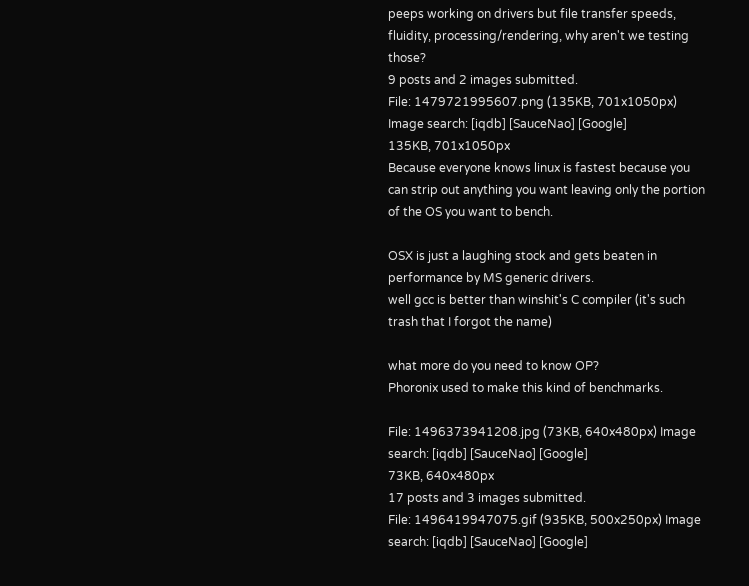peeps working on drivers but file transfer speeds, fluidity, processing/rendering, why aren't we testing those?
9 posts and 2 images submitted.
File: 1479721995607.png (135KB, 701x1050px) Image search: [iqdb] [SauceNao] [Google]
135KB, 701x1050px
Because everyone knows linux is fastest because you can strip out anything you want leaving only the portion of the OS you want to bench.

OSX is just a laughing stock and gets beaten in performance by MS generic drivers.
well gcc is better than winshit's C compiler (it's such trash that I forgot the name)

what more do you need to know OP?
Phoronix used to make this kind of benchmarks.

File: 1496373941208.jpg (73KB, 640x480px) Image search: [iqdb] [SauceNao] [Google]
73KB, 640x480px
17 posts and 3 images submitted.
File: 1496419947075.gif (935KB, 500x250px) Image search: [iqdb] [SauceNao] [Google]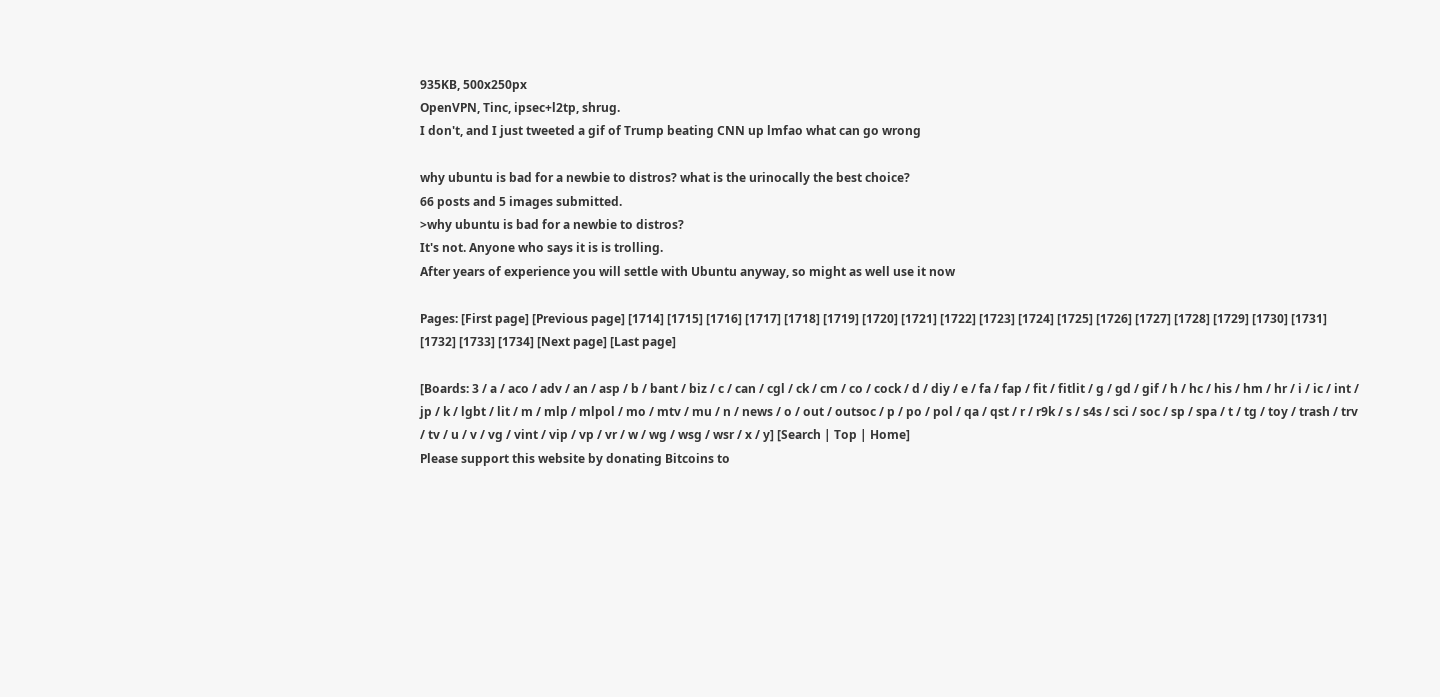935KB, 500x250px
OpenVPN, Tinc, ipsec+l2tp, shrug.
I don't, and I just tweeted a gif of Trump beating CNN up lmfao what can go wrong

why ubuntu is bad for a newbie to distros? what is the urinocally the best choice?
66 posts and 5 images submitted.
>why ubuntu is bad for a newbie to distros?
It's not. Anyone who says it is is trolling.
After years of experience you will settle with Ubuntu anyway, so might as well use it now

Pages: [First page] [Previous page] [1714] [1715] [1716] [1717] [1718] [1719] [1720] [1721] [1722] [1723] [1724] [1725] [1726] [1727] [1728] [1729] [1730] [1731] [1732] [1733] [1734] [Next page] [Last page]

[Boards: 3 / a / aco / adv / an / asp / b / bant / biz / c / can / cgl / ck / cm / co / cock / d / diy / e / fa / fap / fit / fitlit / g / gd / gif / h / hc / his / hm / hr / i / ic / int / jp / k / lgbt / lit / m / mlp / mlpol / mo / mtv / mu / n / news / o / out / outsoc / p / po / pol / qa / qst / r / r9k / s / s4s / sci / soc / sp / spa / t / tg / toy / trash / trv / tv / u / v / vg / vint / vip / vp / vr / w / wg / wsg / wsr / x / y] [Search | Top | Home]
Please support this website by donating Bitcoins to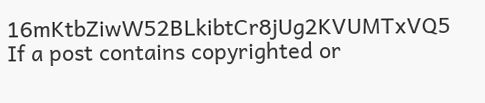16mKtbZiwW52BLkibtCr8jUg2KVUMTxVQ5
If a post contains copyrighted or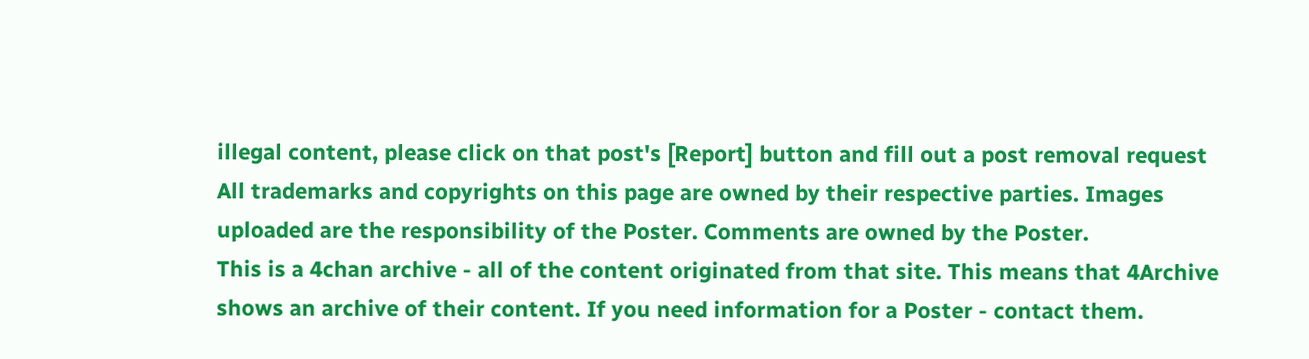illegal content, please click on that post's [Report] button and fill out a post removal request
All trademarks and copyrights on this page are owned by their respective parties. Images uploaded are the responsibility of the Poster. Comments are owned by the Poster.
This is a 4chan archive - all of the content originated from that site. This means that 4Archive shows an archive of their content. If you need information for a Poster - contact them.